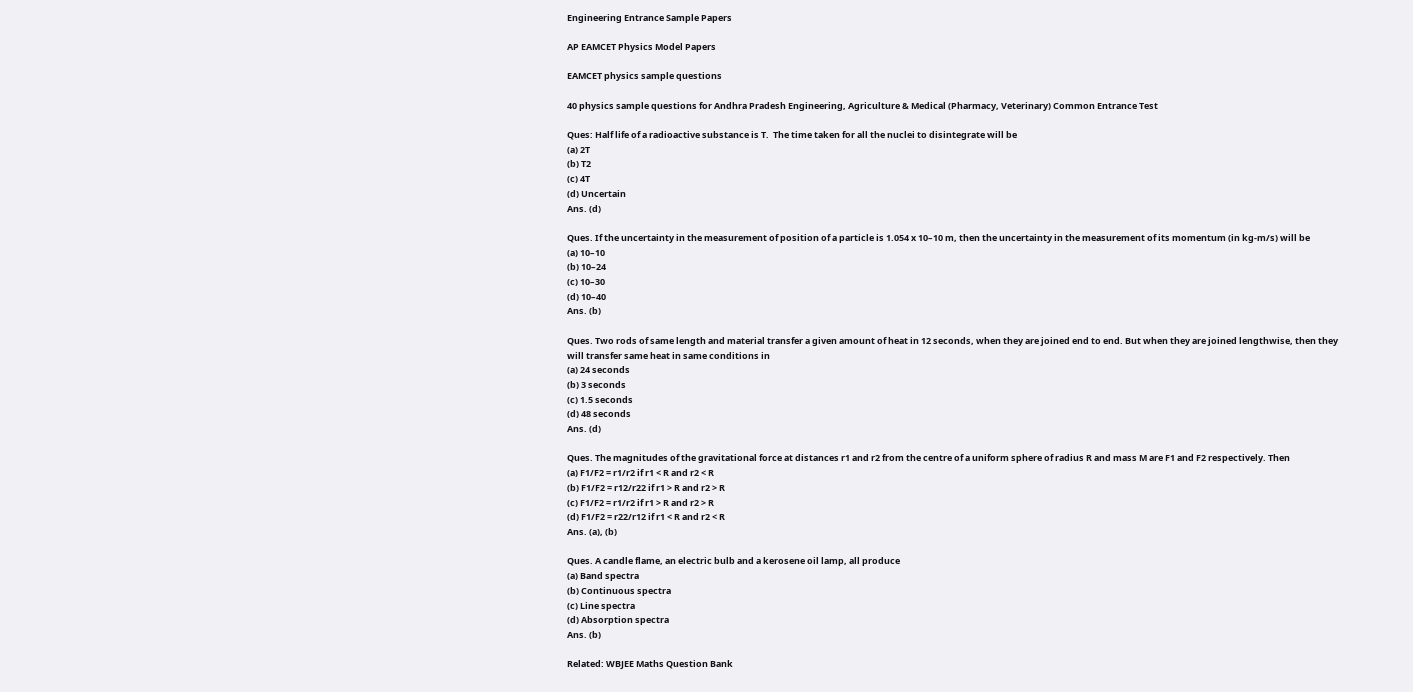Engineering Entrance Sample Papers

AP EAMCET Physics Model Papers

EAMCET physics sample questions

40 physics sample questions for Andhra Pradesh Engineering, Agriculture & Medical (Pharmacy, Veterinary) Common Entrance Test

Ques: Half life of a radioactive substance is T.  The time taken for all the nuclei to disintegrate will be
(a) 2T
(b) T2
(c) 4T
(d) Uncertain
Ans. (d)

Ques. If the uncertainty in the measurement of position of a particle is 1.054 x 10–10 m, then the uncertainty in the measurement of its momentum (in kg-m/s) will be
(a) 10–10
(b) 10–24
(c) 10–30
(d) 10–40
Ans. (b)

Ques. Two rods of same length and material transfer a given amount of heat in 12 seconds, when they are joined end to end. But when they are joined lengthwise, then they will transfer same heat in same conditions in
(a) 24 seconds
(b) 3 seconds
(c) 1.5 seconds
(d) 48 seconds
Ans. (d)

Ques. The magnitudes of the gravitational force at distances r1 and r2 from the centre of a uniform sphere of radius R and mass M are F1 and F2 respectively. Then
(a) F1/F2 = r1/r2 if r1 < R and r2 < R
(b) F1/F2 = r12/r22 if r1 > R and r2 > R
(c) F1/F2 = r1/r2 if r1 > R and r2 > R
(d) F1/F2 = r22/r12 if r1 < R and r2 < R
Ans. (a), (b)

Ques. A candle flame, an electric bulb and a kerosene oil lamp, all produce
(a) Band spectra
(b) Continuous spectra
(c) Line spectra
(d) Absorption spectra
Ans. (b)

Related: WBJEE Maths Question Bank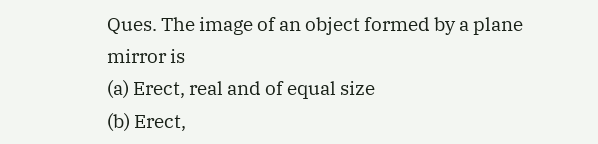Ques. The image of an object formed by a plane mirror is
(a) Erect, real and of equal size
(b) Erect,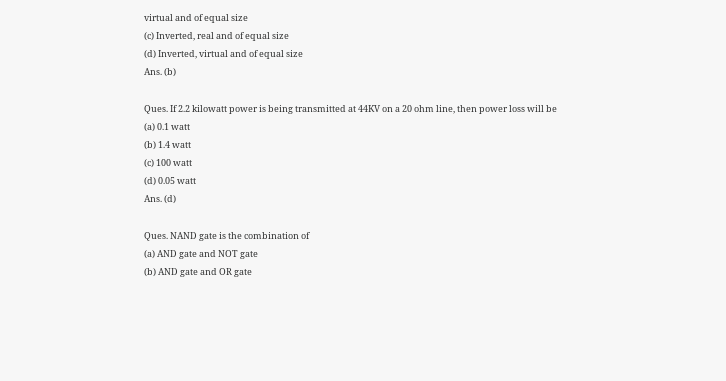virtual and of equal size
(c) Inverted, real and of equal size
(d) Inverted, virtual and of equal size
Ans. (b)

Ques. If 2.2 kilowatt power is being transmitted at 44KV on a 20 ohm line, then power loss will be
(a) 0.1 watt
(b) 1.4 watt
(c) 100 watt
(d) 0.05 watt
Ans. (d)

Ques. NAND gate is the combination of
(a) AND gate and NOT gate
(b) AND gate and OR gate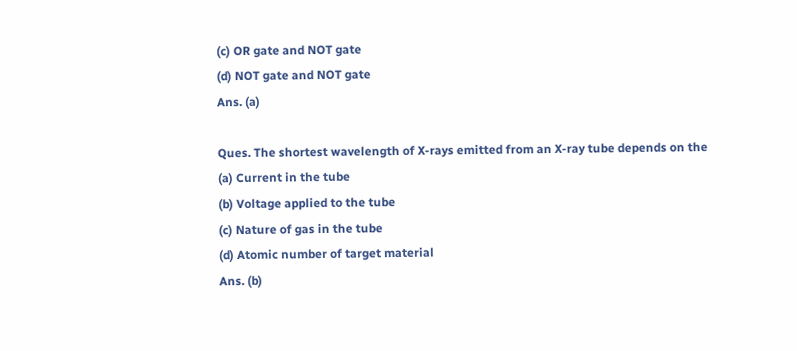(c) OR gate and NOT gate
(d) NOT gate and NOT gate
Ans. (a)

Ques. The shortest wavelength of X-rays emitted from an X-ray tube depends on the
(a) Current in the tube
(b) Voltage applied to the tube
(c) Nature of gas in the tube
(d) Atomic number of target material
Ans. (b)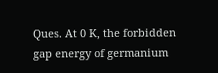Ques. At 0 K, the forbidden gap energy of germanium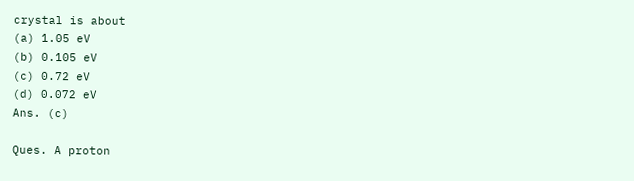crystal is about
(a) 1.05 eV
(b) 0.105 eV
(c) 0.72 eV
(d) 0.072 eV
Ans. (c)

Ques. A proton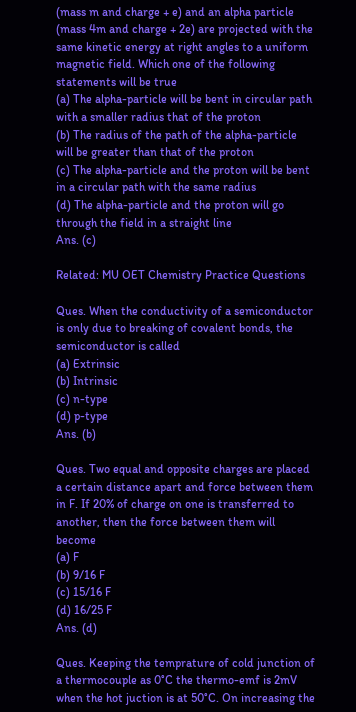(mass m and charge + e) and an alpha particle (mass 4m and charge + 2e) are projected with the same kinetic energy at right angles to a uniform magnetic field. Which one of the following statements will be true
(a) The alpha-particle will be bent in circular path with a smaller radius that of the proton
(b) The radius of the path of the alpha-particle will be greater than that of the proton
(c) The alpha-particle and the proton will be bent in a circular path with the same radius
(d) The alpha-particle and the proton will go through the field in a straight line
Ans. (c)

Related: MU OET Chemistry Practice Questions

Ques. When the conductivity of a semiconductor is only due to breaking of covalent bonds, the semiconductor is called
(a) Extrinsic
(b) Intrinsic
(c) n-type
(d) p-type
Ans. (b)

Ques. Two equal and opposite charges are placed a certain distance apart and force between them in F. If 20% of charge on one is transferred to another, then the force between them will become
(a) F
(b) 9/16 F
(c) 15/16 F
(d) 16/25 F
Ans. (d)

Ques. Keeping the temprature of cold junction of a thermocouple as 0°C the thermo-emf is 2mV when the hot juction is at 50°C. On increasing the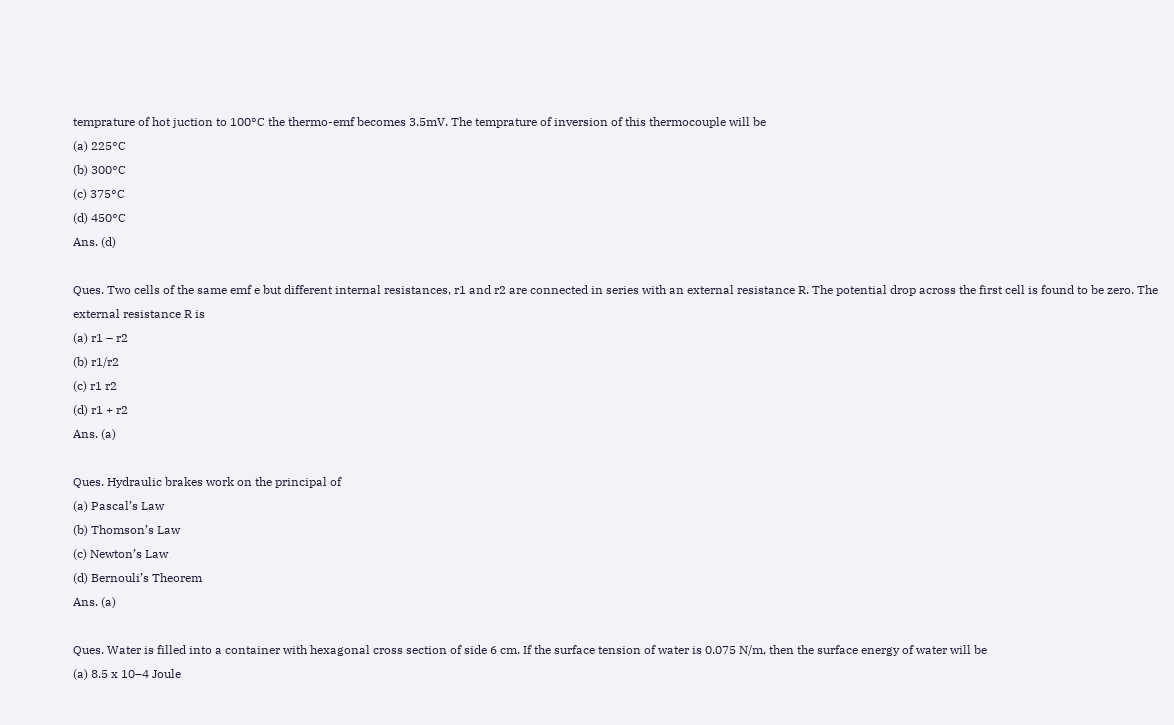temprature of hot juction to 100°C the thermo-emf becomes 3.5mV. The temprature of inversion of this thermocouple will be
(a) 225°C
(b) 300°C
(c) 375°C
(d) 450°C
Ans. (d)

Ques. Two cells of the same emf e but different internal resistances, r1 and r2 are connected in series with an external resistance R. The potential drop across the first cell is found to be zero. The external resistance R is
(a) r1 – r2
(b) r1/r2
(c) r1 r2
(d) r1 + r2
Ans. (a)

Ques. Hydraulic brakes work on the principal of
(a) Pascal’s Law
(b) Thomson’s Law
(c) Newton’s Law
(d) Bernouli’s Theorem
Ans. (a)

Ques. Water is filled into a container with hexagonal cross section of side 6 cm. If the surface tension of water is 0.075 N/m, then the surface energy of water will be
(a) 8.5 x 10–4 Joule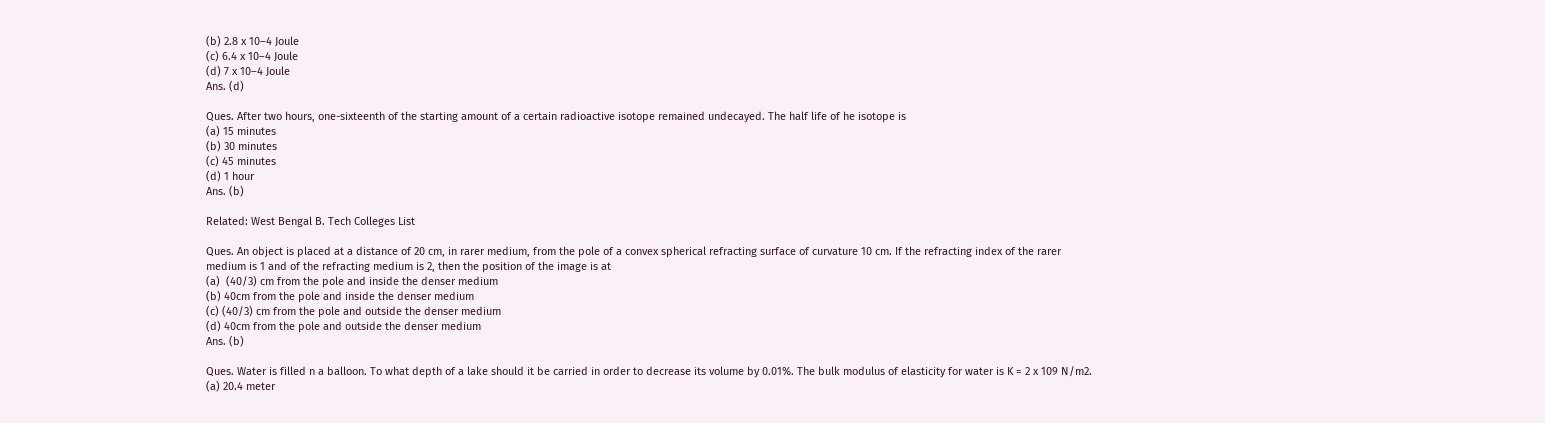(b) 2.8 x 10–4 Joule
(c) 6.4 x 10–4 Joule
(d) 7 x 10–4 Joule
Ans. (d)

Ques. After two hours, one-sixteenth of the starting amount of a certain radioactive isotope remained undecayed. The half life of he isotope is
(a) 15 minutes
(b) 30 minutes
(c) 45 minutes
(d) 1 hour
Ans. (b)

Related: West Bengal B. Tech Colleges List

Ques. An object is placed at a distance of 20 cm, in rarer medium, from the pole of a convex spherical refracting surface of curvature 10 cm. If the refracting index of the rarer medium is 1 and of the refracting medium is 2, then the position of the image is at
(a)  (40/3) cm from the pole and inside the denser medium
(b) 40cm from the pole and inside the denser medium
(c) (40/3) cm from the pole and outside the denser medium
(d) 40cm from the pole and outside the denser medium
Ans. (b)

Ques. Water is filled n a balloon. To what depth of a lake should it be carried in order to decrease its volume by 0.01%. The bulk modulus of elasticity for water is K = 2 x 109 N/m2.
(a) 20.4 meter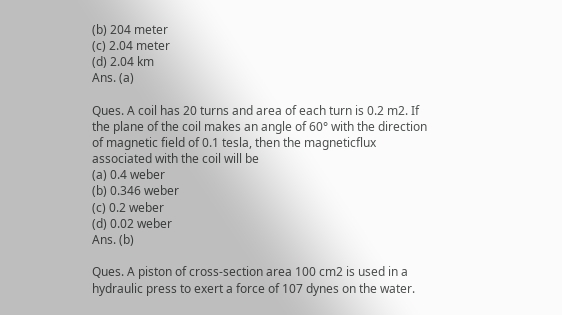(b) 204 meter
(c) 2.04 meter
(d) 2.04 km
Ans. (a)

Ques. A coil has 20 turns and area of each turn is 0.2 m2. If the plane of the coil makes an angle of 60° with the direction of magnetic field of 0.1 tesla, then the magneticflux associated with the coil will be
(a) 0.4 weber
(b) 0.346 weber
(c) 0.2 weber
(d) 0.02 weber
Ans. (b)

Ques. A piston of cross-section area 100 cm2 is used in a hydraulic press to exert a force of 107 dynes on the water.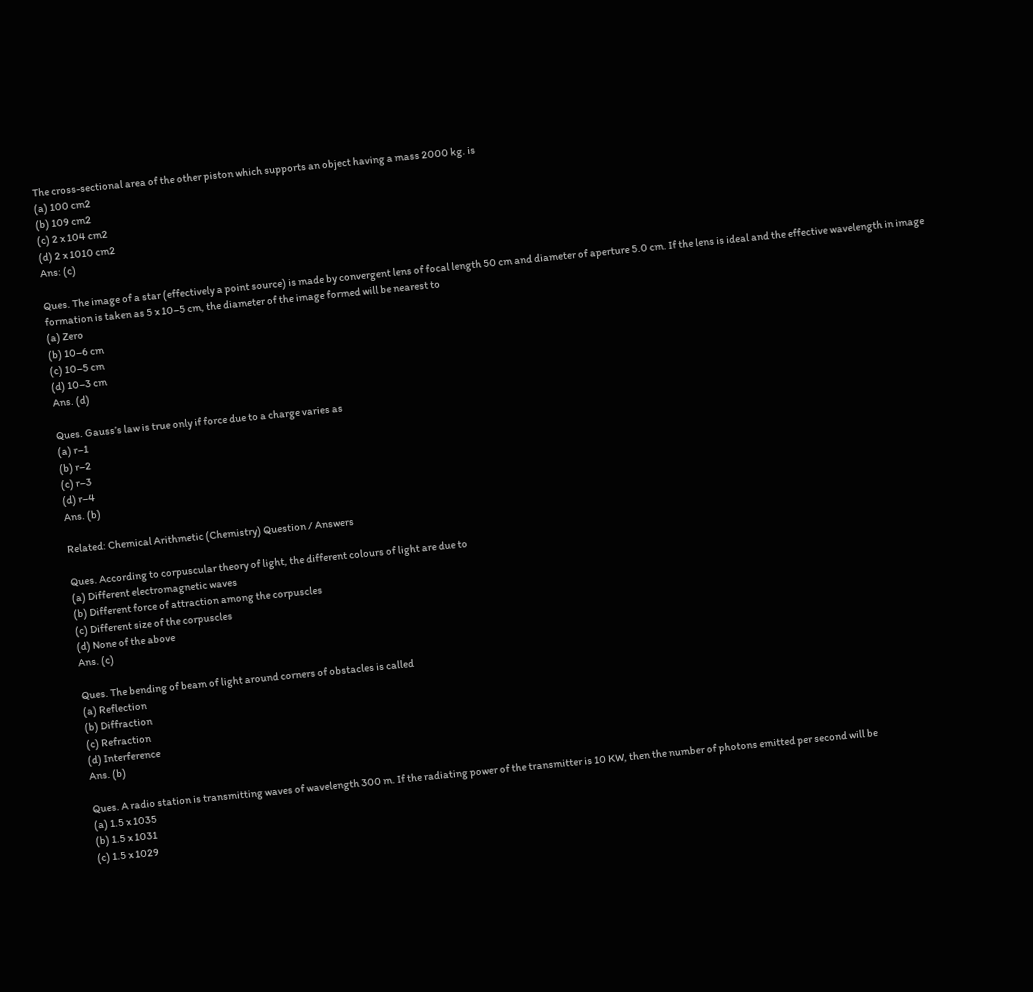The cross-sectional area of the other piston which supports an object having a mass 2000 kg. is
(a) 100 cm2
(b) 109 cm2
(c) 2 x 104 cm2
(d) 2 x 1010 cm2
Ans: (c)

Ques. The image of a star (effectively a point source) is made by convergent lens of focal length 50 cm and diameter of aperture 5.0 cm. If the lens is ideal and the effective wavelength in image formation is taken as 5 x 10–5 cm, the diameter of the image formed will be nearest to
(a) Zero
(b) 10–6 cm
(c) 10–5 cm
(d) 10–3 cm
Ans. (d)

Ques. Gauss’s law is true only if force due to a charge varies as
(a) r–1
(b) r–2
(c) r–3
(d) r–4
Ans. (b)

Related: Chemical Arithmetic (Chemistry) Question / Answers

Ques. According to corpuscular theory of light, the different colours of light are due to
(a) Different electromagnetic waves
(b) Different force of attraction among the corpuscles
(c) Different size of the corpuscles
(d) None of the above
Ans. (c)

Ques. The bending of beam of light around corners of obstacles is called
(a) Reflection
(b) Diffraction
(c) Refraction
(d) Interference
Ans. (b)

Ques. A radio station is transmitting waves of wavelength 300 m. If the radiating power of the transmitter is 10 KW, then the number of photons emitted per second will be
(a) 1.5 x 1035
(b) 1.5 x 1031
(c) 1.5 x 1029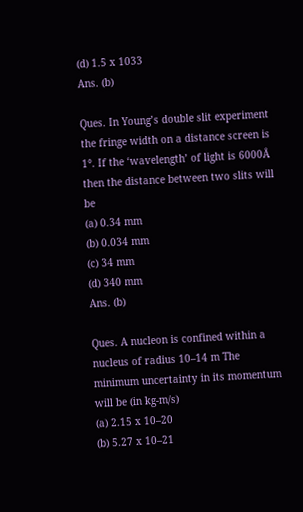(d) 1.5 x 1033
Ans. (b)

Ques. In Young’s double slit experiment the fringe width on a distance screen is 1°. If the ‘wavelength’ of light is 6000Å then the distance between two slits will be
(a) 0.34 mm
(b) 0.034 mm
(c) 34 mm
(d) 340 mm
Ans. (b)

Ques. A nucleon is confined within a nucleus of radius 10–14 m The minimum uncertainty in its momentum will be (in kg-m/s)
(a) 2.15 x 10–20
(b) 5.27 x 10–21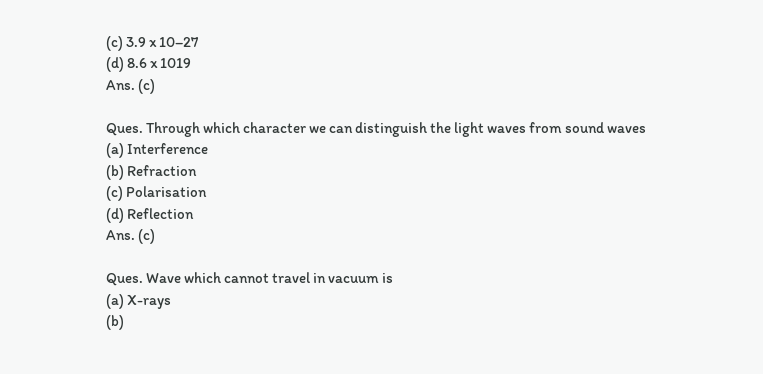(c) 3.9 x 10–27
(d) 8.6 x 1019
Ans. (c)

Ques. Through which character we can distinguish the light waves from sound waves
(a) Interference
(b) Refraction
(c) Polarisation
(d) Reflection
Ans. (c)

Ques. Wave which cannot travel in vacuum is
(a) X-rays
(b)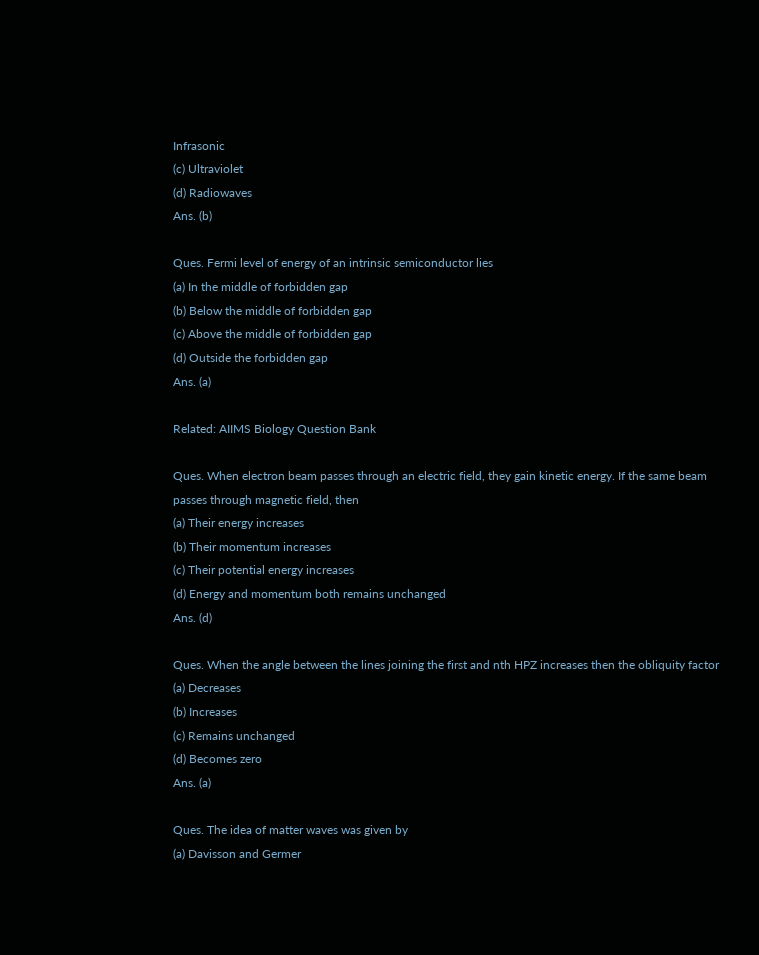Infrasonic
(c) Ultraviolet
(d) Radiowaves
Ans. (b)

Ques. Fermi level of energy of an intrinsic semiconductor lies
(a) In the middle of forbidden gap
(b) Below the middle of forbidden gap
(c) Above the middle of forbidden gap
(d) Outside the forbidden gap
Ans. (a)

Related: AIIMS Biology Question Bank

Ques. When electron beam passes through an electric field, they gain kinetic energy. If the same beam passes through magnetic field, then
(a) Their energy increases
(b) Their momentum increases
(c) Their potential energy increases
(d) Energy and momentum both remains unchanged
Ans. (d)

Ques. When the angle between the lines joining the first and nth HPZ increases then the obliquity factor
(a) Decreases
(b) Increases
(c) Remains unchanged
(d) Becomes zero
Ans. (a)

Ques. The idea of matter waves was given by
(a) Davisson and Germer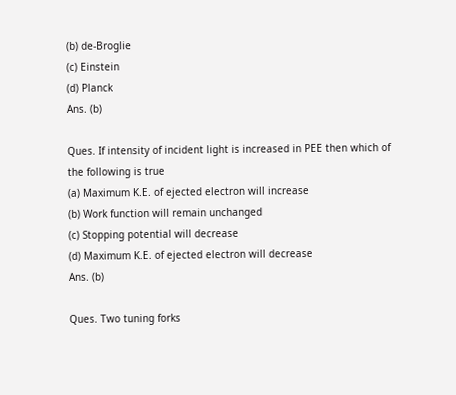(b) de-Broglie
(c) Einstein
(d) Planck
Ans. (b)

Ques. If intensity of incident light is increased in PEE then which of the following is true
(a) Maximum K.E. of ejected electron will increase
(b) Work function will remain unchanged
(c) Stopping potential will decrease
(d) Maximum K.E. of ejected electron will decrease
Ans. (b)

Ques. Two tuning forks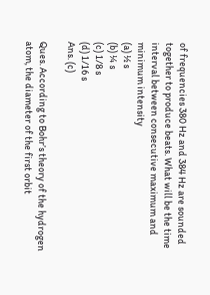of frequencies 380 Hz and 384 Hz are sounded together to produce beats. What will be the time interval between consecutive maximum and minimum intensity
(a) ½ s
(b) ¼ s
(c) 1/8 s
(d) 1/16 s
Ans. (c)

Ques. According to Bohr’s theory of the hydrogen atom, the diameter of the first orbit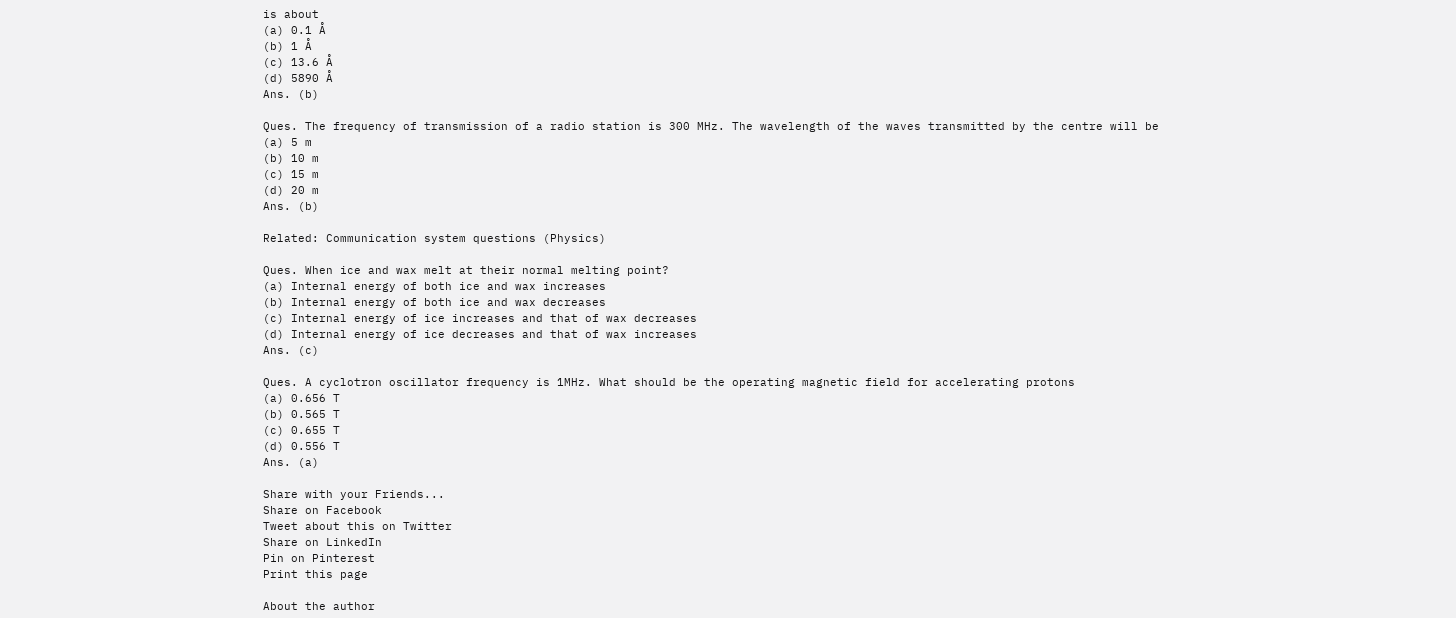is about
(a) 0.1 Å
(b) 1 Å
(c) 13.6 Å
(d) 5890 Å
Ans. (b)

Ques. The frequency of transmission of a radio station is 300 MHz. The wavelength of the waves transmitted by the centre will be
(a) 5 m
(b) 10 m
(c) 15 m
(d) 20 m
Ans. (b)

Related: Communication system questions (Physics)

Ques. When ice and wax melt at their normal melting point?
(a) Internal energy of both ice and wax increases
(b) Internal energy of both ice and wax decreases
(c) Internal energy of ice increases and that of wax decreases
(d) Internal energy of ice decreases and that of wax increases
Ans. (c)

Ques. A cyclotron oscillator frequency is 1MHz. What should be the operating magnetic field for accelerating protons
(a) 0.656 T
(b) 0.565 T
(c) 0.655 T
(d) 0.556 T
Ans. (a)

Share with your Friends...
Share on Facebook
Tweet about this on Twitter
Share on LinkedIn
Pin on Pinterest
Print this page

About the author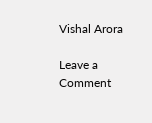Vishal Arora

Leave a Comment